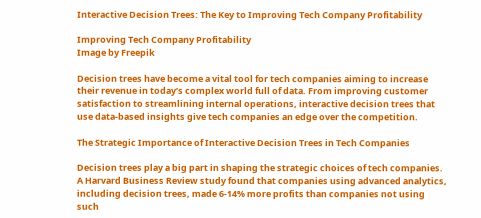Interactive Decision Trees: The Key to Improving Tech Company Profitability

Improving Tech Company Profitability
Image by Freepik

Decision trees have become a vital tool for tech companies aiming to increase their revenue in today’s complex world full of data. From improving customer satisfaction to streamlining internal operations, interactive decision trees that use data-based insights give tech companies an edge over the competition.

The Strategic Importance of Interactive Decision Trees in Tech Companies

Decision trees play a big part in shaping the strategic choices of tech companies. A Harvard Business Review study found that companies using advanced analytics, including decision trees, made 6-14% more profits than companies not using such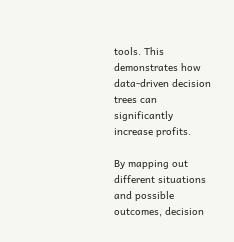tools. This demonstrates how data-driven decision trees can significantly increase profits.

By mapping out different situations and possible outcomes, decision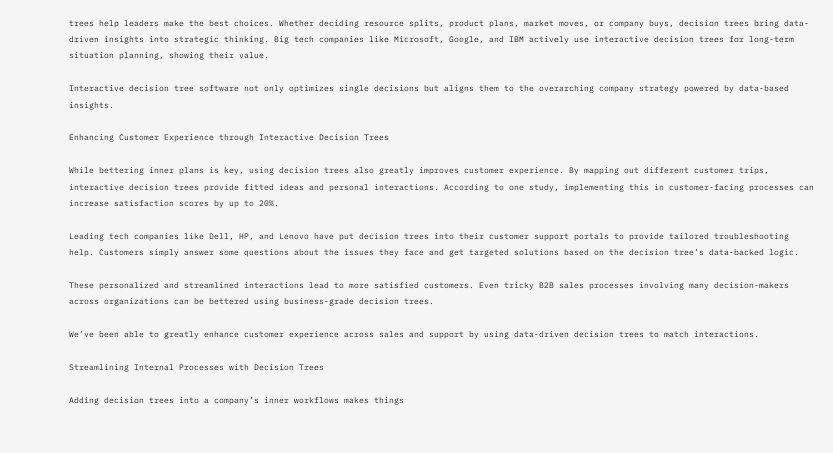trees help leaders make the best choices. Whether deciding resource splits, product plans, market moves, or company buys, decision trees bring data-driven insights into strategic thinking. Big tech companies like Microsoft, Google, and IBM actively use interactive decision trees for long-term situation planning, showing their value.

Interactive decision tree software not only optimizes single decisions but aligns them to the overarching company strategy powered by data-based insights.

Enhancing Customer Experience through Interactive Decision Trees

While bettering inner plans is key, using decision trees also greatly improves customer experience. By mapping out different customer trips, interactive decision trees provide fitted ideas and personal interactions. According to one study, implementing this in customer-facing processes can increase satisfaction scores by up to 20%.

Leading tech companies like Dell, HP, and Lenovo have put decision trees into their customer support portals to provide tailored troubleshooting help. Customers simply answer some questions about the issues they face and get targeted solutions based on the decision tree’s data-backed logic.

These personalized and streamlined interactions lead to more satisfied customers. Even tricky B2B sales processes involving many decision-makers across organizations can be bettered using business-grade decision trees.

We’ve been able to greatly enhance customer experience across sales and support by using data-driven decision trees to match interactions.

Streamlining Internal Processes with Decision Trees

Adding decision trees into a company’s inner workflows makes things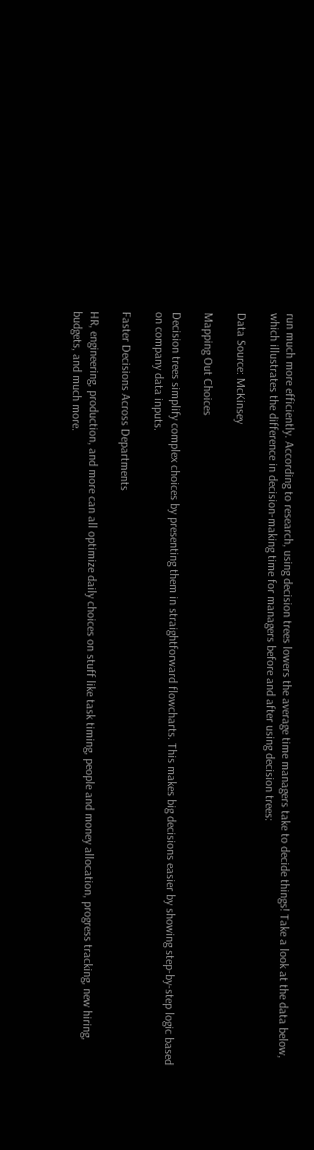run much more efficiently. According to research, using decision trees lowers the average time managers take to decide things! Take a look at the data below, which illustrates the difference in decision-making time for managers before and after using decision trees:

Data Source: McKinsey

Mapping Out Choices

Decision trees simplify complex choices by presenting them in straightforward flowcharts. This makes big decisions easier by showing step-by-step logic based on company data inputs.

Faster Decisions Across Departments

HR, engineering, production, and more can all optimize daily choices on stuff like task timing, people and money allocation, progress tracking, new hiring, budgets, and much more.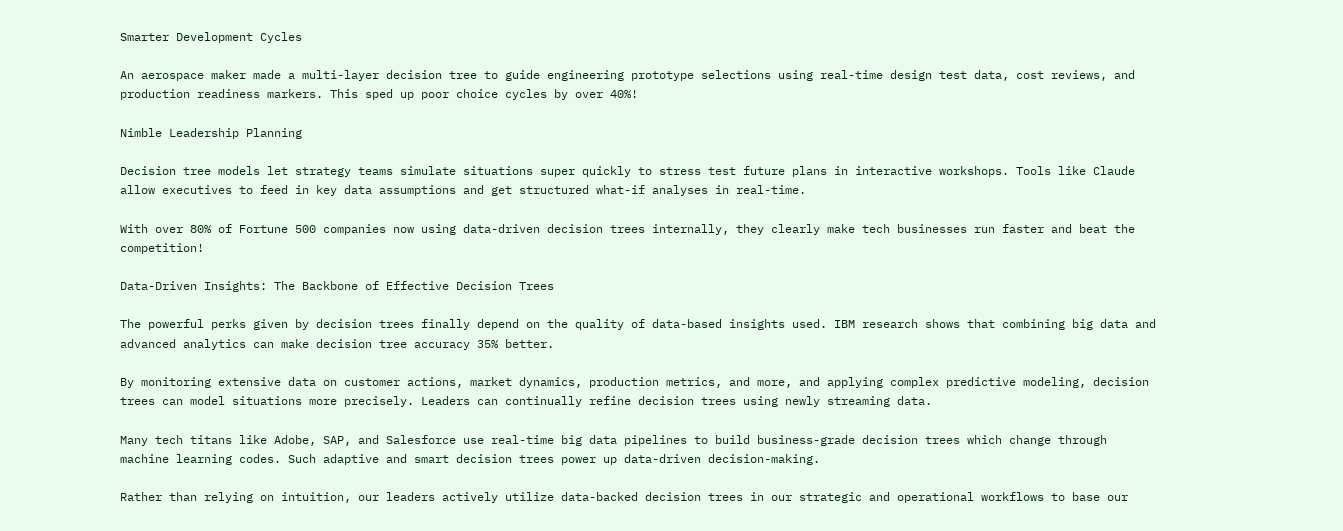Smarter Development Cycles

An aerospace maker made a multi-layer decision tree to guide engineering prototype selections using real-time design test data, cost reviews, and production readiness markers. This sped up poor choice cycles by over 40%!

Nimble Leadership Planning

Decision tree models let strategy teams simulate situations super quickly to stress test future plans in interactive workshops. Tools like Claude allow executives to feed in key data assumptions and get structured what-if analyses in real-time.

With over 80% of Fortune 500 companies now using data-driven decision trees internally, they clearly make tech businesses run faster and beat the competition!

Data-Driven Insights: The Backbone of Effective Decision Trees

The powerful perks given by decision trees finally depend on the quality of data-based insights used. IBM research shows that combining big data and advanced analytics can make decision tree accuracy 35% better.

By monitoring extensive data on customer actions, market dynamics, production metrics, and more, and applying complex predictive modeling, decision trees can model situations more precisely. Leaders can continually refine decision trees using newly streaming data.

Many tech titans like Adobe, SAP, and Salesforce use real-time big data pipelines to build business-grade decision trees which change through machine learning codes. Such adaptive and smart decision trees power up data-driven decision-making.

Rather than relying on intuition, our leaders actively utilize data-backed decision trees in our strategic and operational workflows to base our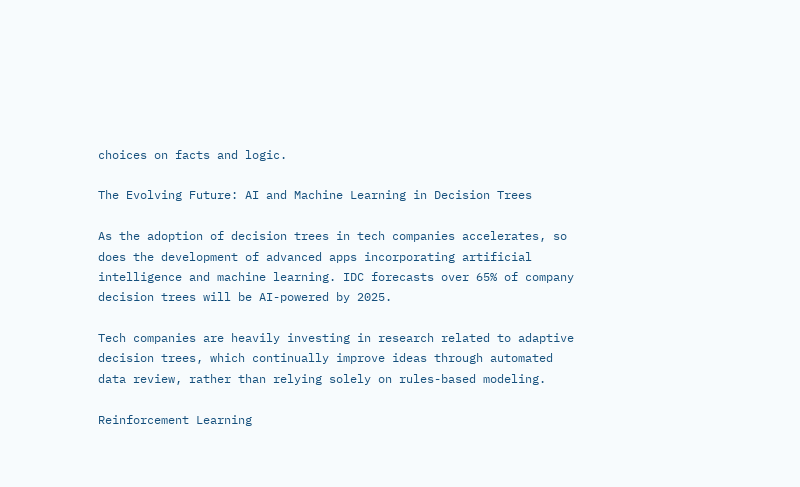choices on facts and logic.

The Evolving Future: AI and Machine Learning in Decision Trees

As the adoption of decision trees in tech companies accelerates, so does the development of advanced apps incorporating artificial intelligence and machine learning. IDC forecasts over 65% of company decision trees will be AI-powered by 2025.

Tech companies are heavily investing in research related to adaptive decision trees, which continually improve ideas through automated data review, rather than relying solely on rules-based modeling.

Reinforcement Learning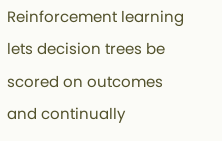Reinforcement learning lets decision trees be scored on outcomes and continually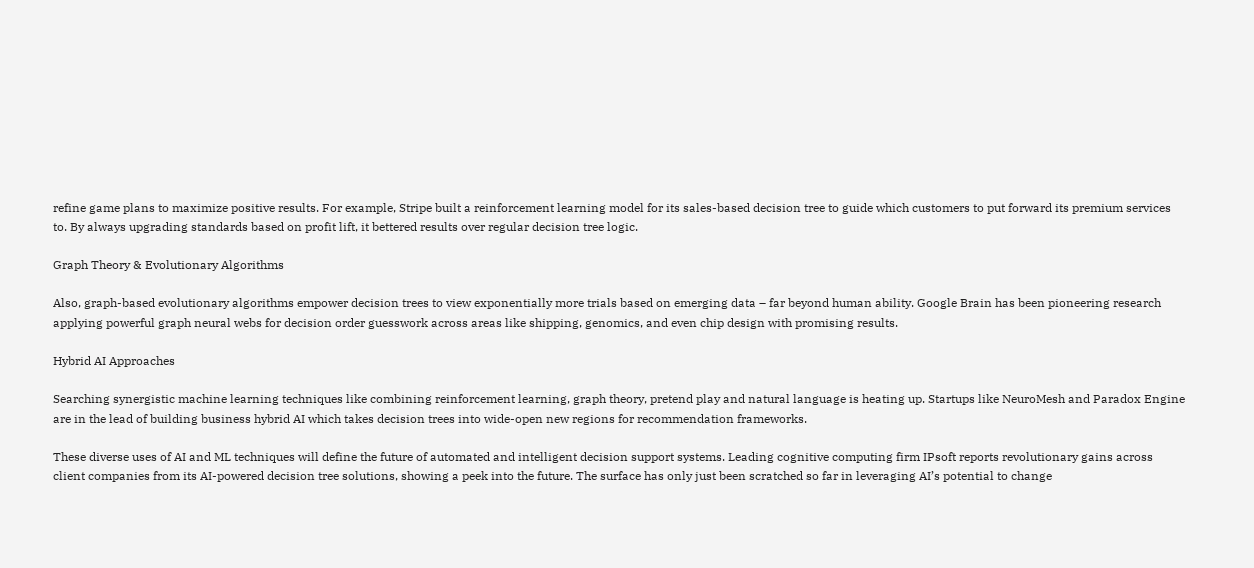refine game plans to maximize positive results. For example, Stripe built a reinforcement learning model for its sales-based decision tree to guide which customers to put forward its premium services to. By always upgrading standards based on profit lift, it bettered results over regular decision tree logic.

Graph Theory & Evolutionary Algorithms

Also, graph-based evolutionary algorithms empower decision trees to view exponentially more trials based on emerging data – far beyond human ability. Google Brain has been pioneering research applying powerful graph neural webs for decision order guesswork across areas like shipping, genomics, and even chip design with promising results.

Hybrid AI Approaches

Searching synergistic machine learning techniques like combining reinforcement learning, graph theory, pretend play and natural language is heating up. Startups like NeuroMesh and Paradox Engine are in the lead of building business hybrid AI which takes decision trees into wide-open new regions for recommendation frameworks.

These diverse uses of AI and ML techniques will define the future of automated and intelligent decision support systems. Leading cognitive computing firm IPsoft reports revolutionary gains across client companies from its AI-powered decision tree solutions, showing a peek into the future. The surface has only just been scratched so far in leveraging AI’s potential to change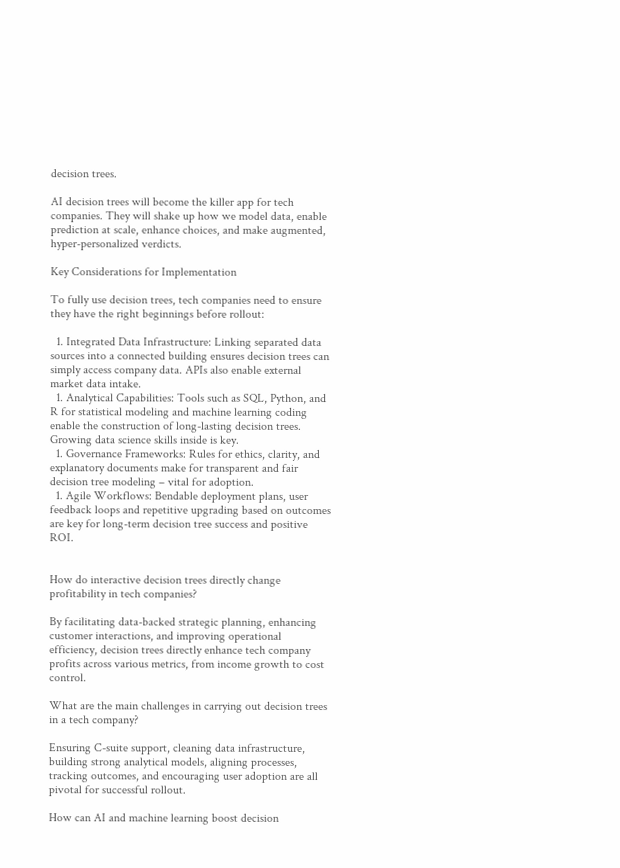decision trees.

AI decision trees will become the killer app for tech companies. They will shake up how we model data, enable prediction at scale, enhance choices, and make augmented, hyper-personalized verdicts.

Key Considerations for Implementation

To fully use decision trees, tech companies need to ensure they have the right beginnings before rollout:

  1. Integrated Data Infrastructure: Linking separated data sources into a connected building ensures decision trees can simply access company data. APIs also enable external market data intake.
  1. Analytical Capabilities: Tools such as SQL, Python, and R for statistical modeling and machine learning coding enable the construction of long-lasting decision trees. Growing data science skills inside is key.
  1. Governance Frameworks: Rules for ethics, clarity, and explanatory documents make for transparent and fair decision tree modeling – vital for adoption.
  1. Agile Workflows: Bendable deployment plans, user feedback loops and repetitive upgrading based on outcomes are key for long-term decision tree success and positive ROI.


How do interactive decision trees directly change profitability in tech companies?

By facilitating data-backed strategic planning, enhancing customer interactions, and improving operational efficiency, decision trees directly enhance tech company profits across various metrics, from income growth to cost control.

What are the main challenges in carrying out decision trees in a tech company?

Ensuring C-suite support, cleaning data infrastructure, building strong analytical models, aligning processes, tracking outcomes, and encouraging user adoption are all pivotal for successful rollout.

How can AI and machine learning boost decision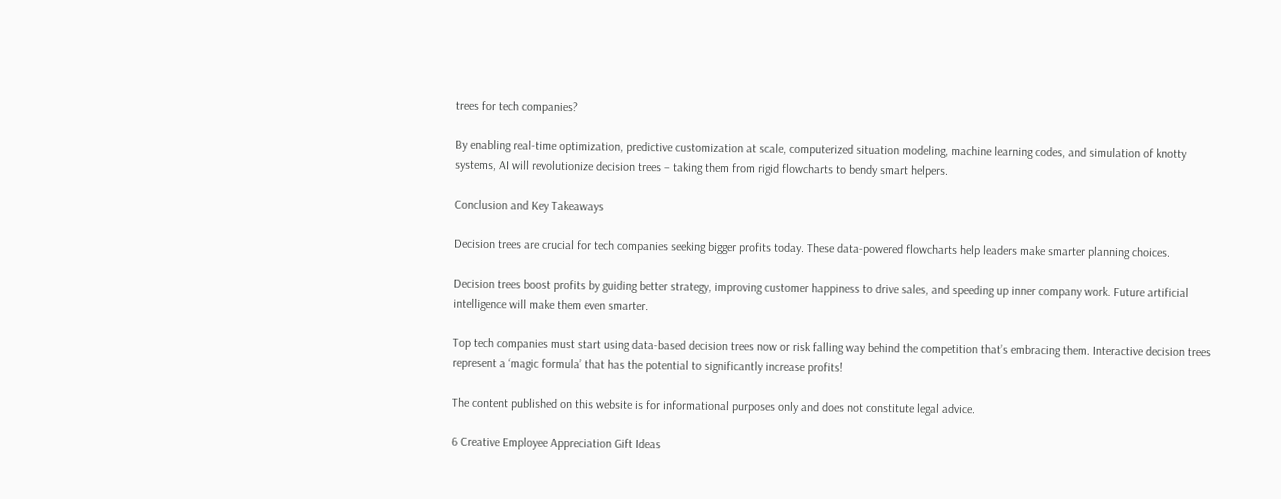trees for tech companies?

By enabling real-time optimization, predictive customization at scale, computerized situation modeling, machine learning codes, and simulation of knotty systems, AI will revolutionize decision trees – taking them from rigid flowcharts to bendy smart helpers.

Conclusion and Key Takeaways

Decision trees are crucial for tech companies seeking bigger profits today. These data-powered flowcharts help leaders make smarter planning choices.

Decision trees boost profits by guiding better strategy, improving customer happiness to drive sales, and speeding up inner company work. Future artificial intelligence will make them even smarter.

Top tech companies must start using data-based decision trees now or risk falling way behind the competition that’s embracing them. Interactive decision trees represent a ‘magic formula’ that has the potential to significantly increase profits!

The content published on this website is for informational purposes only and does not constitute legal advice.

6 Creative Employee Appreciation Gift Ideas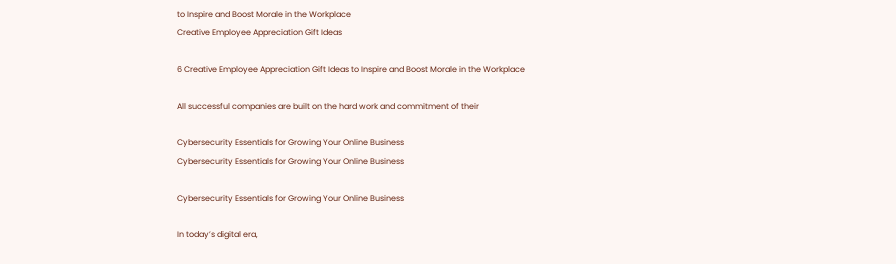to Inspire and Boost Morale in the Workplace
Creative Employee Appreciation Gift Ideas

6 Creative Employee Appreciation Gift Ideas to Inspire and Boost Morale in the Workplace

All successful companies are built on the hard work and commitment of their

Cybersecurity Essentials for Growing Your Online Business
Cybersecurity Essentials for Growing Your Online Business

Cybersecurity Essentials for Growing Your Online Business

In today’s digital era,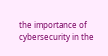the importance of cybersecurity in the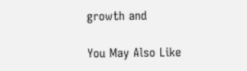growth and

You May Also Like